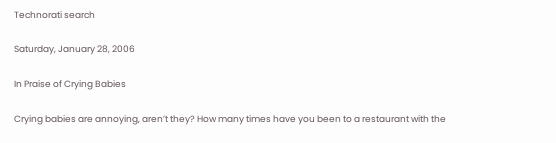Technorati search

Saturday, January 28, 2006

In Praise of Crying Babies

Crying babies are annoying, aren’t they? How many times have you been to a restaurant with the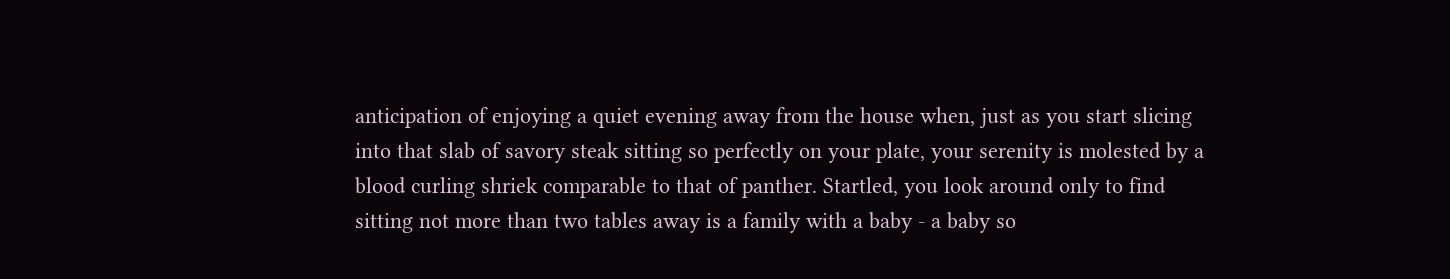anticipation of enjoying a quiet evening away from the house when, just as you start slicing into that slab of savory steak sitting so perfectly on your plate, your serenity is molested by a blood curling shriek comparable to that of panther. Startled, you look around only to find sitting not more than two tables away is a family with a baby - a baby so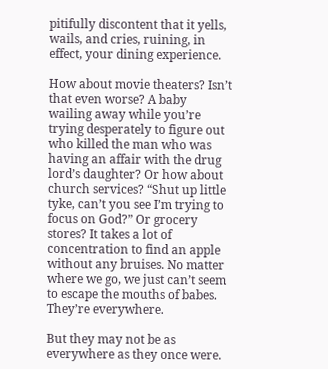pitifully discontent that it yells, wails, and cries, ruining, in effect, your dining experience.

How about movie theaters? Isn’t that even worse? A baby wailing away while you’re trying desperately to figure out who killed the man who was having an affair with the drug lord’s daughter? Or how about church services? “Shut up little tyke, can’t you see I’m trying to focus on God?” Or grocery stores? It takes a lot of concentration to find an apple without any bruises. No matter where we go, we just can’t seem to escape the mouths of babes. They’re everywhere.

But they may not be as everywhere as they once were.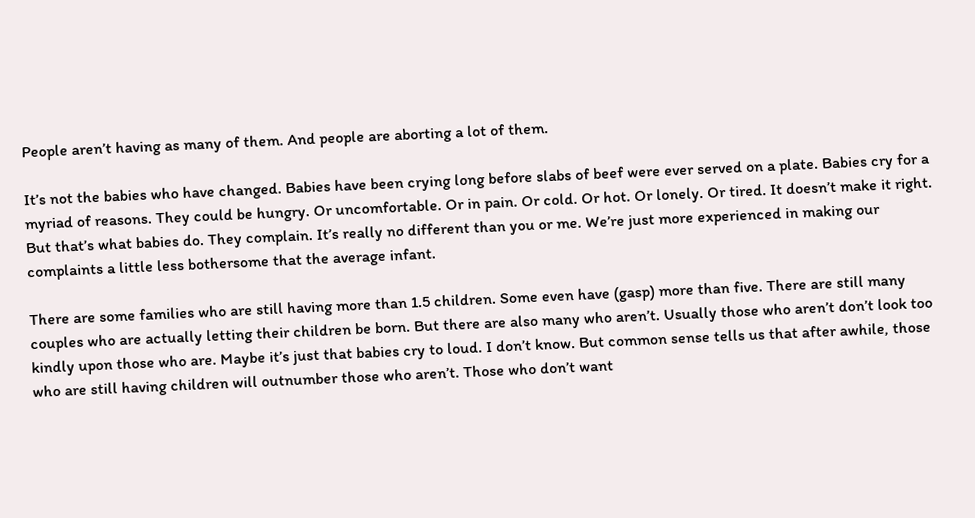People aren’t having as many of them. And people are aborting a lot of them.

It’s not the babies who have changed. Babies have been crying long before slabs of beef were ever served on a plate. Babies cry for a myriad of reasons. They could be hungry. Or uncomfortable. Or in pain. Or cold. Or hot. Or lonely. Or tired. It doesn’t make it right. But that’s what babies do. They complain. It’s really no different than you or me. We’re just more experienced in making our complaints a little less bothersome that the average infant.

There are some families who are still having more than 1.5 children. Some even have (gasp) more than five. There are still many couples who are actually letting their children be born. But there are also many who aren’t. Usually those who aren’t don’t look too kindly upon those who are. Maybe it’s just that babies cry to loud. I don’t know. But common sense tells us that after awhile, those who are still having children will outnumber those who aren’t. Those who don’t want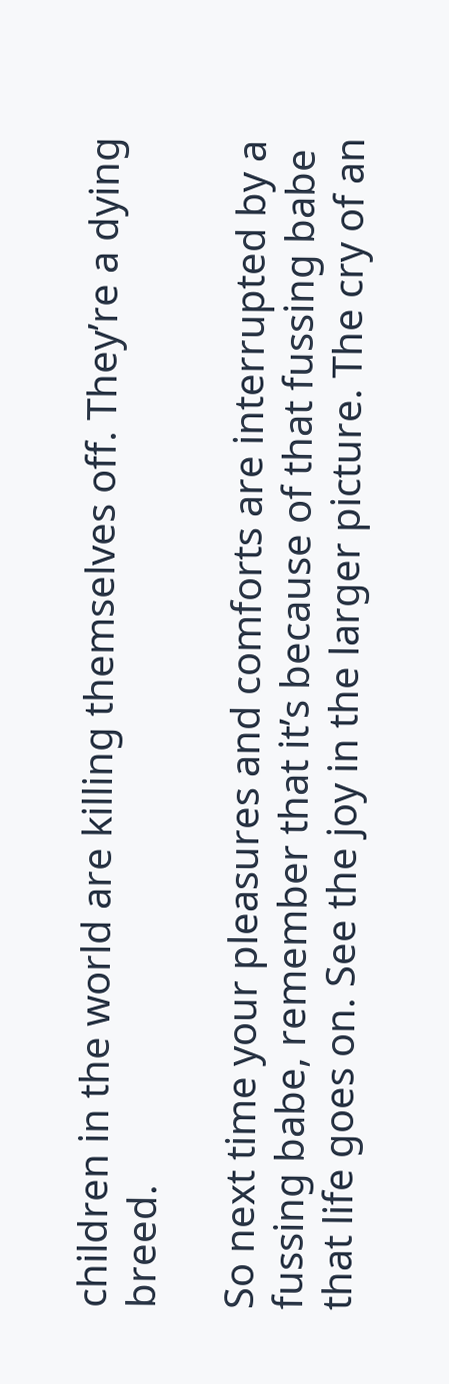children in the world are killing themselves off. They’re a dying breed.

So next time your pleasures and comforts are interrupted by a fussing babe, remember that it’s because of that fussing babe that life goes on. See the joy in the larger picture. The cry of an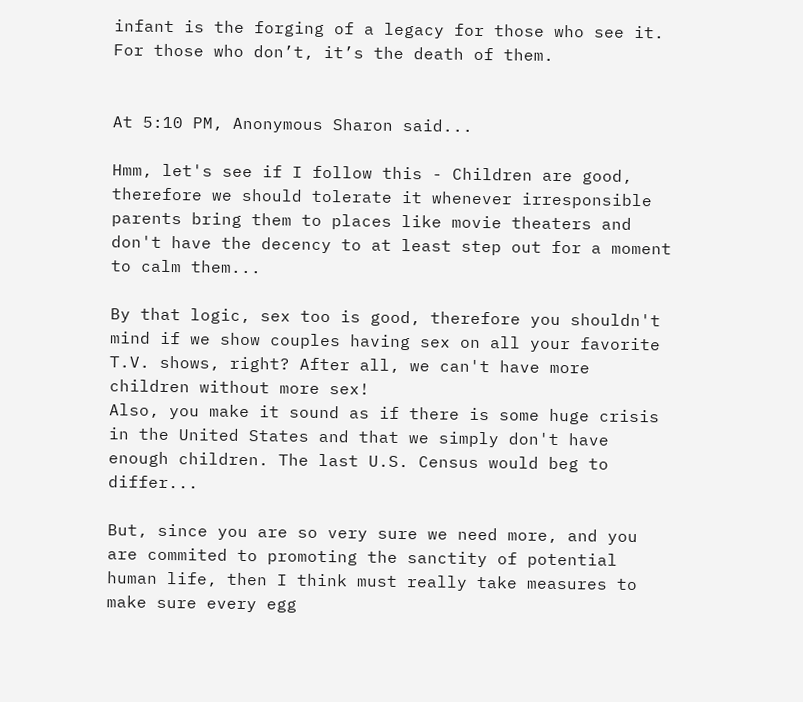infant is the forging of a legacy for those who see it. For those who don’t, it’s the death of them.


At 5:10 PM, Anonymous Sharon said...

Hmm, let's see if I follow this - Children are good, therefore we should tolerate it whenever irresponsible parents bring them to places like movie theaters and don't have the decency to at least step out for a moment to calm them...

By that logic, sex too is good, therefore you shouldn't mind if we show couples having sex on all your favorite T.V. shows, right? After all, we can't have more children without more sex!
Also, you make it sound as if there is some huge crisis in the United States and that we simply don't have enough children. The last U.S. Census would beg to differ...

But, since you are so very sure we need more, and you are commited to promoting the sanctity of potential human life, then I think must really take measures to make sure every egg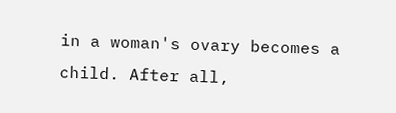in a woman's ovary becomes a child. After all,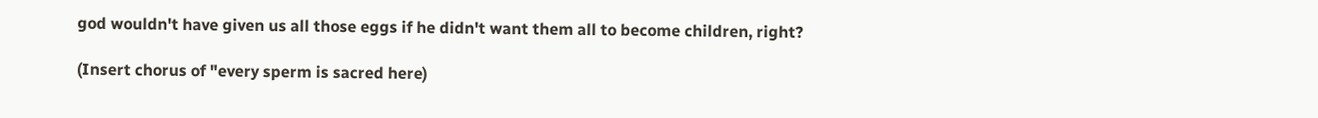god wouldn't have given us all those eggs if he didn't want them all to become children, right?

(Insert chorus of "every sperm is sacred here)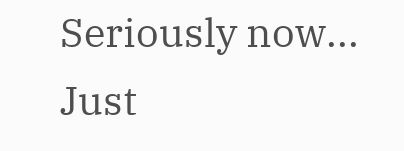Seriously now... Just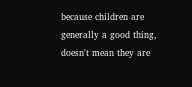because children are generally a good thing, doesn't mean they are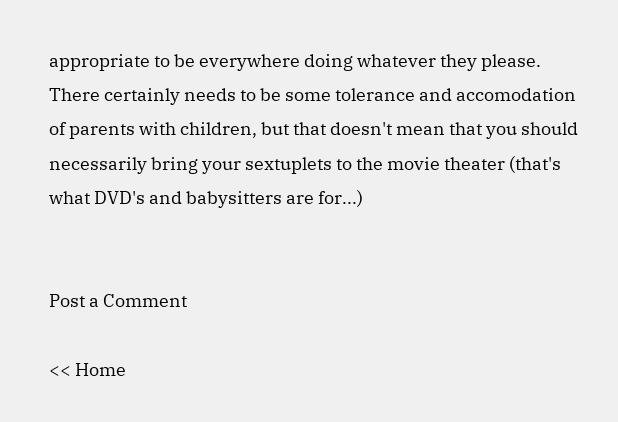appropriate to be everywhere doing whatever they please. There certainly needs to be some tolerance and accomodation of parents with children, but that doesn't mean that you should necessarily bring your sextuplets to the movie theater (that's what DVD's and babysitters are for...)


Post a Comment

<< Home